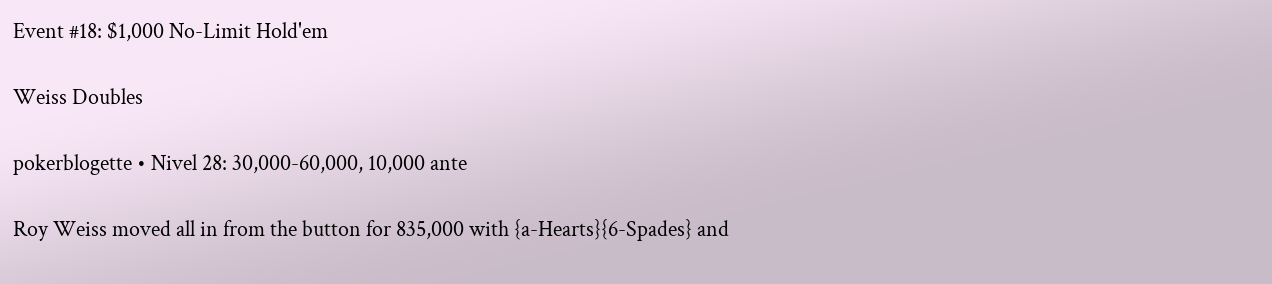Event #18: $1,000 No-Limit Hold'em

Weiss Doubles

pokerblogette • Nivel 28: 30,000-60,000, 10,000 ante

Roy Weiss moved all in from the button for 835,000 with {a-Hearts}{6-Spades} and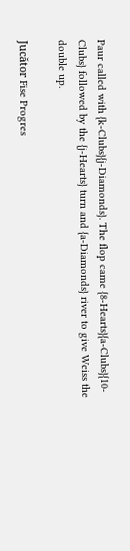Paur called with {k-Clubs}{j-Diamonds}. The flop came {8-Hearts}{a-Clubs}{10-Clubs} followed by the {j-Hearts} turn and {a-Diamonds} river to give Weiss the double up.

Jucător Fise Progres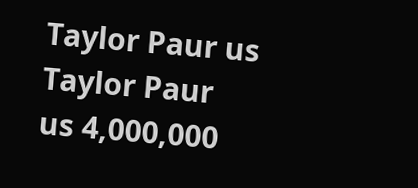Taylor Paur us
Taylor Paur
us 4,000,000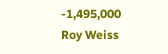-1,495,000
Roy Weiss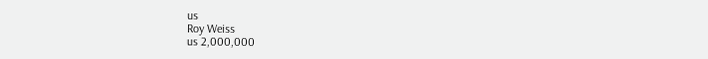us
Roy Weiss
us 2,000,000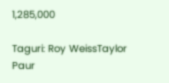1,285,000

Taguri: Roy WeissTaylor Paur